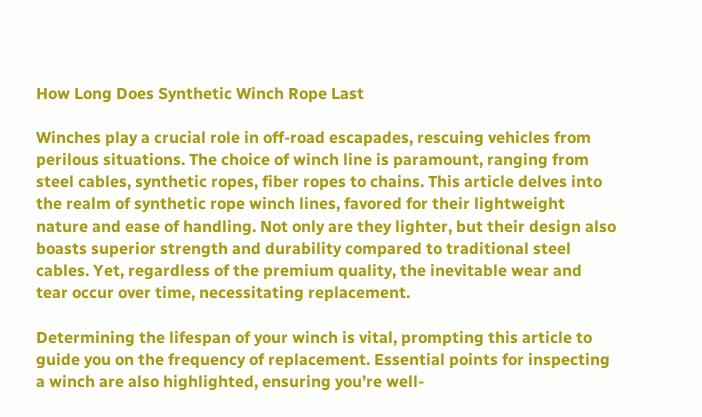How Long Does Synthetic Winch Rope Last

Winches play a crucial role in off-road escapades, rescuing vehicles from perilous situations. The choice of winch line is paramount, ranging from steel cables, synthetic ropes, fiber ropes to chains. This article delves into the realm of synthetic rope winch lines, favored for their lightweight nature and ease of handling. Not only are they lighter, but their design also boasts superior strength and durability compared to traditional steel cables. Yet, regardless of the premium quality, the inevitable wear and tear occur over time, necessitating replacement.

Determining the lifespan of your winch is vital, prompting this article to guide you on the frequency of replacement. Essential points for inspecting a winch are also highlighted, ensuring you’re well-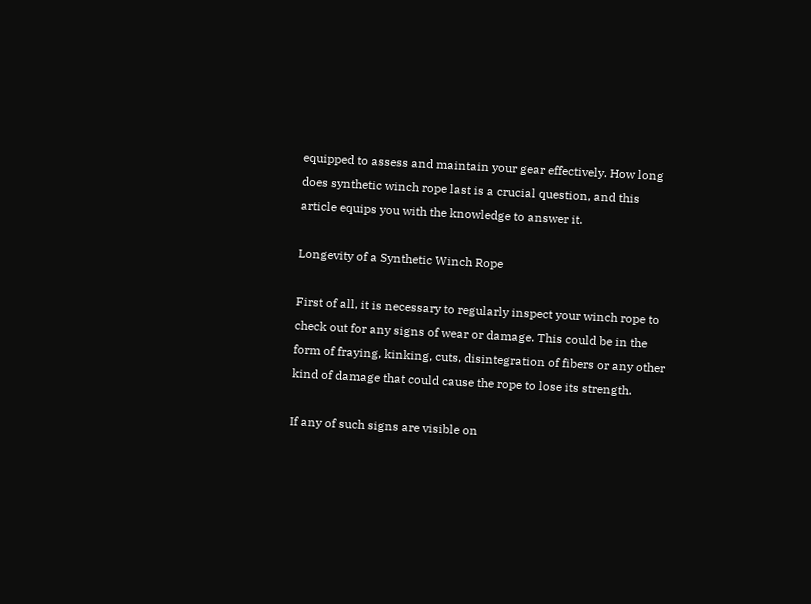equipped to assess and maintain your gear effectively. How long does synthetic winch rope last is a crucial question, and this article equips you with the knowledge to answer it.

Longevity of a Synthetic Winch Rope

First of all, it is necessary to regularly inspect your winch rope to check out for any signs of wear or damage. This could be in the form of fraying, kinking, cuts, disintegration of fibers or any other kind of damage that could cause the rope to lose its strength.

If any of such signs are visible on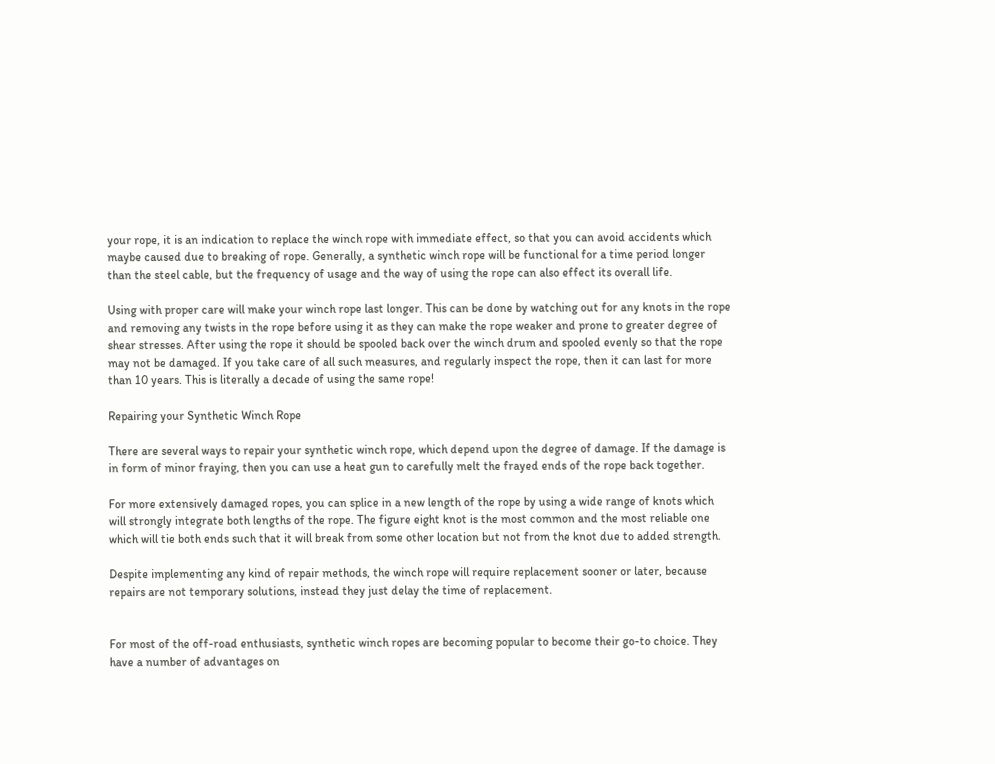your rope, it is an indication to replace the winch rope with immediate effect, so that you can avoid accidents which maybe caused due to breaking of rope. Generally, a synthetic winch rope will be functional for a time period longer than the steel cable, but the frequency of usage and the way of using the rope can also effect its overall life.

Using with proper care will make your winch rope last longer. This can be done by watching out for any knots in the rope and removing any twists in the rope before using it as they can make the rope weaker and prone to greater degree of shear stresses. After using the rope it should be spooled back over the winch drum and spooled evenly so that the rope may not be damaged. If you take care of all such measures, and regularly inspect the rope, then it can last for more than 10 years. This is literally a decade of using the same rope!

Repairing your Synthetic Winch Rope

There are several ways to repair your synthetic winch rope, which depend upon the degree of damage. If the damage is in form of minor fraying, then you can use a heat gun to carefully melt the frayed ends of the rope back together.

For more extensively damaged ropes, you can splice in a new length of the rope by using a wide range of knots which will strongly integrate both lengths of the rope. The figure eight knot is the most common and the most reliable one which will tie both ends such that it will break from some other location but not from the knot due to added strength.

Despite implementing any kind of repair methods, the winch rope will require replacement sooner or later, because repairs are not temporary solutions, instead they just delay the time of replacement.


For most of the off-road enthusiasts, synthetic winch ropes are becoming popular to become their go-to choice. They have a number of advantages on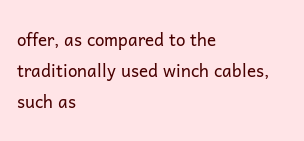offer, as compared to the traditionally used winch cables, such as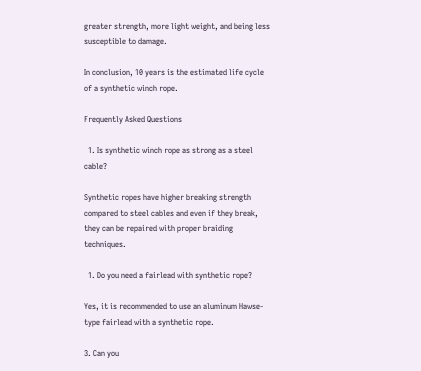greater strength, more light weight, and being less susceptible to damage.

In conclusion, 10 years is the estimated life cycle of a synthetic winch rope.

Frequently Asked Questions

  1. Is synthetic winch rope as strong as a steel cable?

Synthetic ropes have higher breaking strength compared to steel cables and even if they break, they can be repaired with proper braiding techniques.

  1. Do you need a fairlead with synthetic rope?

Yes, it is recommended to use an aluminum Hawse-type fairlead with a synthetic rope.

3. Can you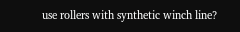use rollers with synthetic winch line?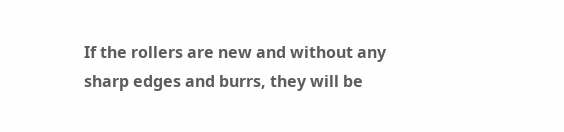If the rollers are new and without any sharp edges and burrs, they will be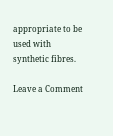appropriate to be used with synthetic fibres.

Leave a Comment